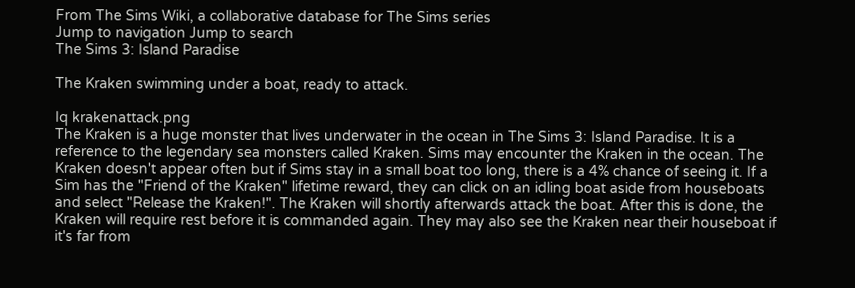From The Sims Wiki, a collaborative database for The Sims series
Jump to navigation Jump to search
The Sims 3: Island Paradise

The Kraken swimming under a boat, ready to attack.

Iq krakenattack.png
The Kraken is a huge monster that lives underwater in the ocean in The Sims 3: Island Paradise. It is a reference to the legendary sea monsters called Kraken. Sims may encounter the Kraken in the ocean. The Kraken doesn't appear often but if Sims stay in a small boat too long, there is a 4% chance of seeing it. If a Sim has the "Friend of the Kraken" lifetime reward, they can click on an idling boat aside from houseboats and select "Release the Kraken!". The Kraken will shortly afterwards attack the boat. After this is done, the Kraken will require rest before it is commanded again. They may also see the Kraken near their houseboat if it's far from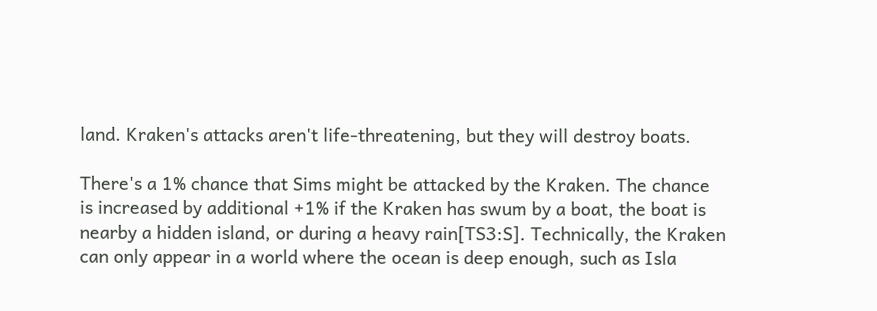land. Kraken's attacks aren't life-threatening, but they will destroy boats.

There's a 1% chance that Sims might be attacked by the Kraken. The chance is increased by additional +1% if the Kraken has swum by a boat, the boat is nearby a hidden island, or during a heavy rain[TS3:S]. Technically, the Kraken can only appear in a world where the ocean is deep enough, such as Isla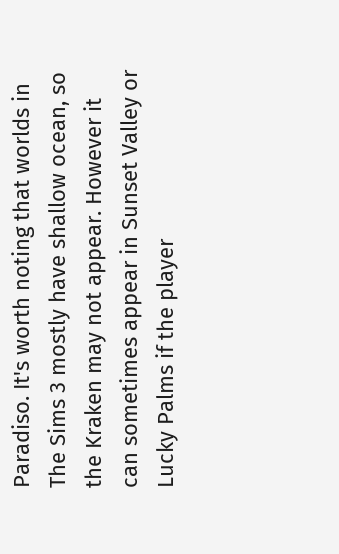Paradiso. It's worth noting that worlds in The Sims 3 mostly have shallow ocean, so the Kraken may not appear. However it can sometimes appear in Sunset Valley or Lucky Palms if the player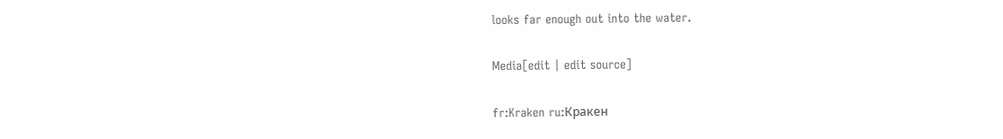looks far enough out into the water.

Media[edit | edit source]

fr:Kraken ru:Кракен